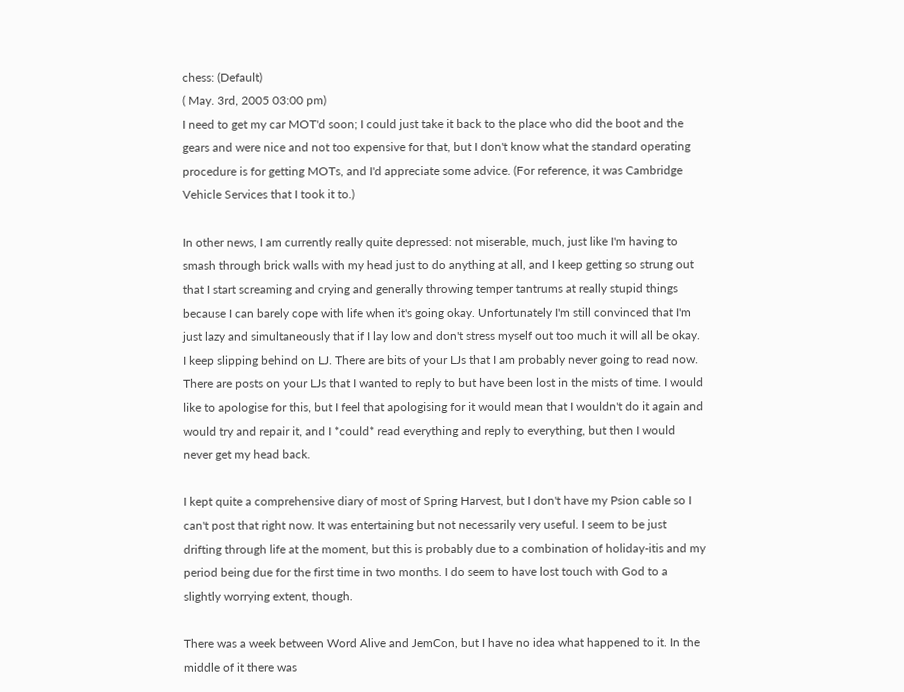chess: (Default)
( May. 3rd, 2005 03:00 pm)
I need to get my car MOT'd soon; I could just take it back to the place who did the boot and the gears and were nice and not too expensive for that, but I don't know what the standard operating procedure is for getting MOTs, and I'd appreciate some advice. (For reference, it was Cambridge Vehicle Services that I took it to.)

In other news, I am currently really quite depressed: not miserable, much, just like I'm having to smash through brick walls with my head just to do anything at all, and I keep getting so strung out that I start screaming and crying and generally throwing temper tantrums at really stupid things because I can barely cope with life when it's going okay. Unfortunately I'm still convinced that I'm just lazy and simultaneously that if I lay low and don't stress myself out too much it will all be okay.
I keep slipping behind on LJ. There are bits of your LJs that I am probably never going to read now. There are posts on your LJs that I wanted to reply to but have been lost in the mists of time. I would like to apologise for this, but I feel that apologising for it would mean that I wouldn't do it again and would try and repair it, and I *could* read everything and reply to everything, but then I would never get my head back.

I kept quite a comprehensive diary of most of Spring Harvest, but I don't have my Psion cable so I can't post that right now. It was entertaining but not necessarily very useful. I seem to be just drifting through life at the moment, but this is probably due to a combination of holiday-itis and my period being due for the first time in two months. I do seem to have lost touch with God to a slightly worrying extent, though.

There was a week between Word Alive and JemCon, but I have no idea what happened to it. In the middle of it there was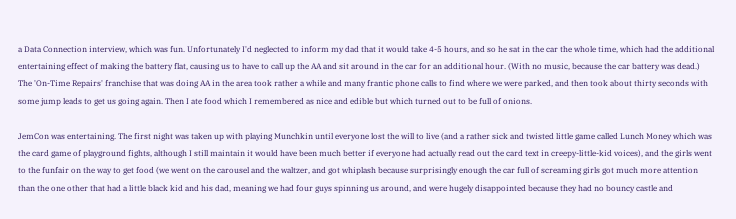a Data Connection interview, which was fun. Unfortunately I'd neglected to inform my dad that it would take 4-5 hours, and so he sat in the car the whole time, which had the additional entertaining effect of making the battery flat, causing us to have to call up the AA and sit around in the car for an additional hour. (With no music, because the car battery was dead.) The 'On-Time Repairs' franchise that was doing AA in the area took rather a while and many frantic phone calls to find where we were parked, and then took about thirty seconds with some jump leads to get us going again. Then I ate food which I remembered as nice and edible but which turned out to be full of onions.

JemCon was entertaining. The first night was taken up with playing Munchkin until everyone lost the will to live (and a rather sick and twisted little game called Lunch Money which was the card game of playground fights, although I still maintain it would have been much better if everyone had actually read out the card text in creepy-little-kid voices), and the girls went to the funfair on the way to get food (we went on the carousel and the waltzer, and got whiplash because surprisingly enough the car full of screaming girls got much more attention than the one other that had a little black kid and his dad, meaning we had four guys spinning us around, and were hugely disappointed because they had no bouncy castle and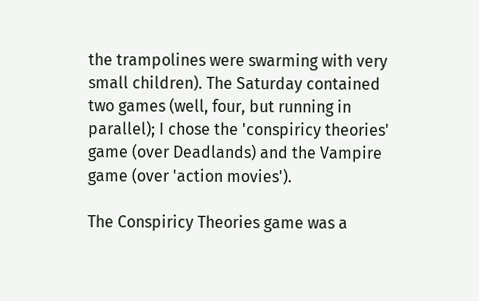the trampolines were swarming with very small children). The Saturday contained two games (well, four, but running in parallel); I chose the 'conspiricy theories' game (over Deadlands) and the Vampire game (over 'action movies').

The Conspiricy Theories game was a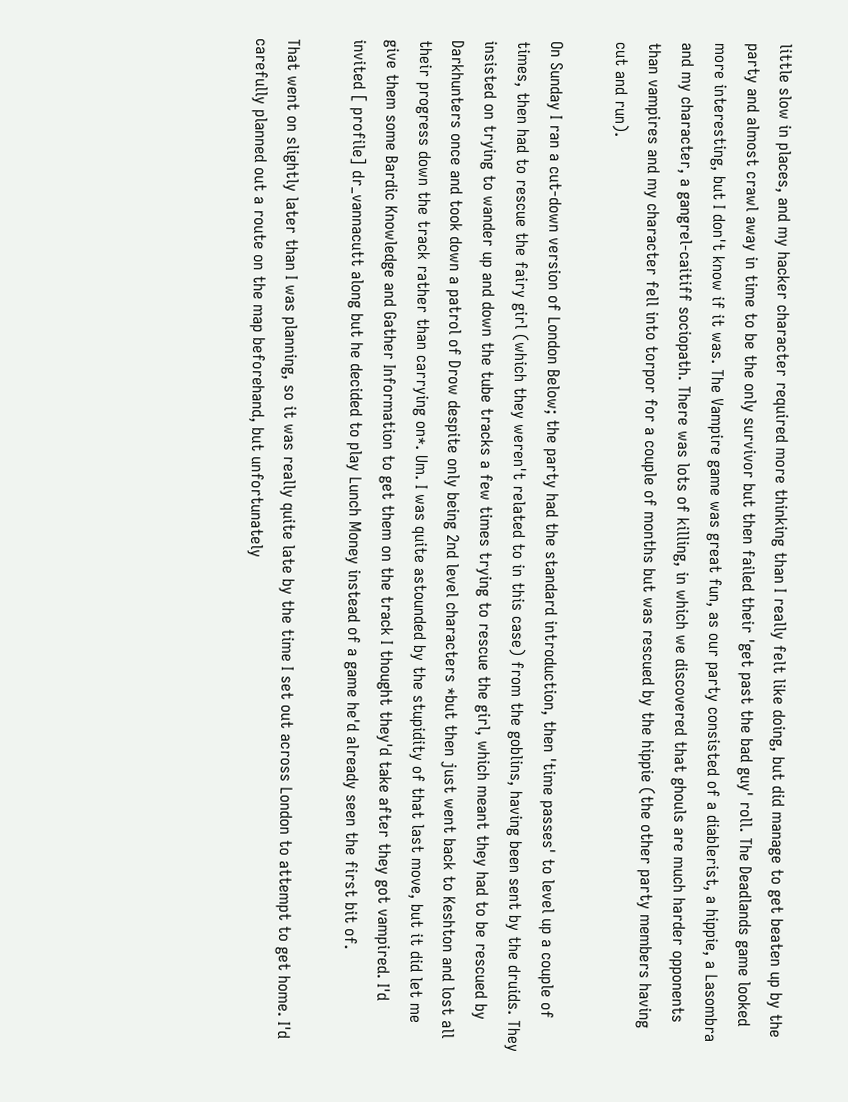little slow in places, and my hacker character required more thinking than I really felt like doing, but did manage to get beaten up by the party and almost crawl away in time to be the only survivor but then failed their 'get past the bad guy' roll. The Deadlands game looked more interesting, but I don't know if it was. The Vampire game was great fun, as our party consisted of a diablerist, a hippie, a Lasombra and my character, a gangrel-caitiff sociopath. There was lots of killing, in which we discovered that ghouls are much harder opponents than vampires and my character fell into torpor for a couple of months but was rescued by the hippie (the other party members having cut and run).

On Sunday I ran a cut-down version of London Below; the party had the standard introduction, then 'time passes' to level up a couple of times, then had to rescue the fairy girl (which they weren't related to in this case) from the goblins, having been sent by the druids. They insisted on trying to wander up and down the tube tracks a few times trying to rescue the girl, which meant they had to be rescued by Darkhunters once and took down a patrol of Drow despite only being 2nd level characters *but then just went back to Keshton and lost all their progress down the track rather than carrying on*. Um. I was quite astounded by the stupidity of that last move, but it did let me give them some Bardic Knowledge and Gather Information to get them on the track I thought they'd take after they got vampired. I'd invited [ profile] dr_vannacutt along but he decided to play Lunch Money instead of a game he'd already seen the first bit of.

That went on slightly later than I was planning, so it was really quite late by the time I set out across London to attempt to get home. I'd carefully planned out a route on the map beforehand, but unfortunately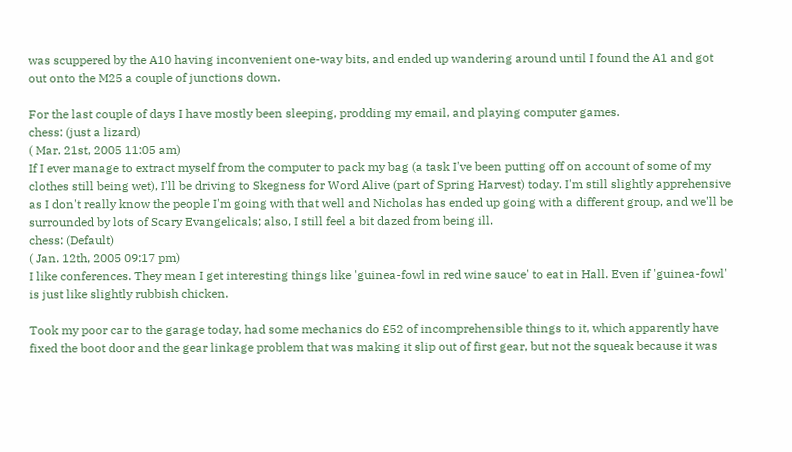was scuppered by the A10 having inconvenient one-way bits, and ended up wandering around until I found the A1 and got out onto the M25 a couple of junctions down.

For the last couple of days I have mostly been sleeping, prodding my email, and playing computer games.
chess: (just a lizard)
( Mar. 21st, 2005 11:05 am)
If I ever manage to extract myself from the computer to pack my bag (a task I've been putting off on account of some of my clothes still being wet), I'll be driving to Skegness for Word Alive (part of Spring Harvest) today. I'm still slightly apprehensive as I don't really know the people I'm going with that well and Nicholas has ended up going with a different group, and we'll be surrounded by lots of Scary Evangelicals; also, I still feel a bit dazed from being ill.
chess: (Default)
( Jan. 12th, 2005 09:17 pm)
I like conferences. They mean I get interesting things like 'guinea-fowl in red wine sauce' to eat in Hall. Even if 'guinea-fowl' is just like slightly rubbish chicken.

Took my poor car to the garage today, had some mechanics do £52 of incomprehensible things to it, which apparently have fixed the boot door and the gear linkage problem that was making it slip out of first gear, but not the squeak because it was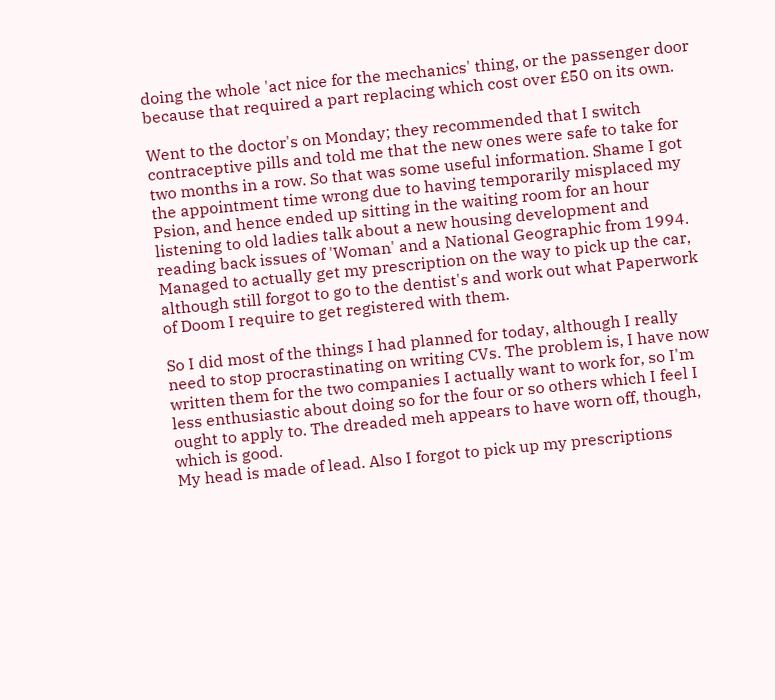doing the whole 'act nice for the mechanics' thing, or the passenger door because that required a part replacing which cost over £50 on its own.

Went to the doctor's on Monday; they recommended that I switch contraceptive pills and told me that the new ones were safe to take for two months in a row. So that was some useful information. Shame I got the appointment time wrong due to having temporarily misplaced my Psion, and hence ended up sitting in the waiting room for an hour listening to old ladies talk about a new housing development and reading back issues of 'Woman' and a National Geographic from 1994. Managed to actually get my prescription on the way to pick up the car, although still forgot to go to the dentist's and work out what Paperwork of Doom I require to get registered with them.

So I did most of the things I had planned for today, although I really need to stop procrastinating on writing CVs. The problem is, I have now written them for the two companies I actually want to work for, so I'm less enthusiastic about doing so for the four or so others which I feel I ought to apply to. The dreaded meh appears to have worn off, though, which is good.
My head is made of lead. Also I forgot to pick up my prescriptions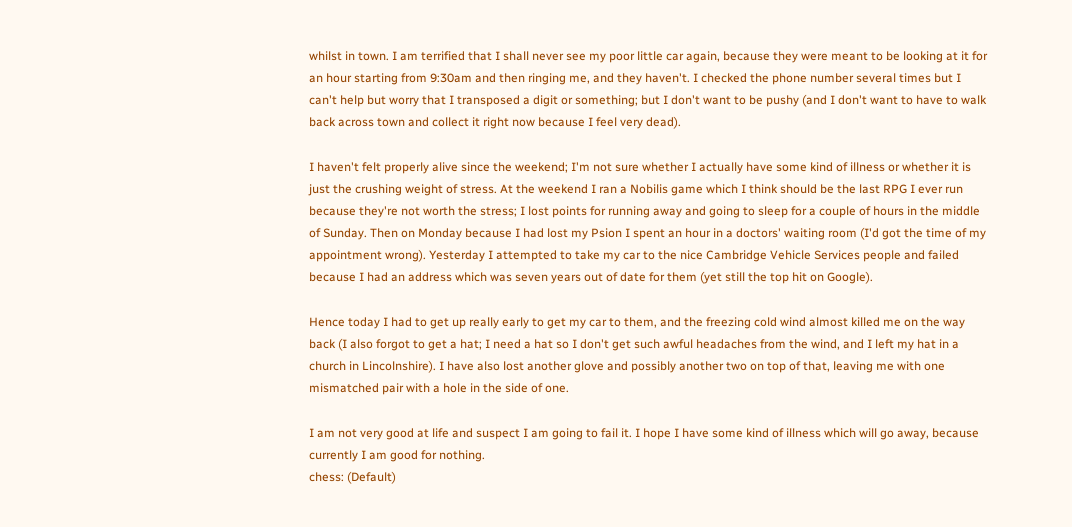whilst in town. I am terrified that I shall never see my poor little car again, because they were meant to be looking at it for an hour starting from 9:30am and then ringing me, and they haven't. I checked the phone number several times but I can't help but worry that I transposed a digit or something; but I don't want to be pushy (and I don't want to have to walk back across town and collect it right now because I feel very dead).

I haven't felt properly alive since the weekend; I'm not sure whether I actually have some kind of illness or whether it is just the crushing weight of stress. At the weekend I ran a Nobilis game which I think should be the last RPG I ever run because they're not worth the stress; I lost points for running away and going to sleep for a couple of hours in the middle of Sunday. Then on Monday because I had lost my Psion I spent an hour in a doctors' waiting room (I'd got the time of my appointment wrong). Yesterday I attempted to take my car to the nice Cambridge Vehicle Services people and failed because I had an address which was seven years out of date for them (yet still the top hit on Google).

Hence today I had to get up really early to get my car to them, and the freezing cold wind almost killed me on the way back (I also forgot to get a hat; I need a hat so I don't get such awful headaches from the wind, and I left my hat in a church in Lincolnshire). I have also lost another glove and possibly another two on top of that, leaving me with one mismatched pair with a hole in the side of one.

I am not very good at life and suspect I am going to fail it. I hope I have some kind of illness which will go away, because currently I am good for nothing.
chess: (Default)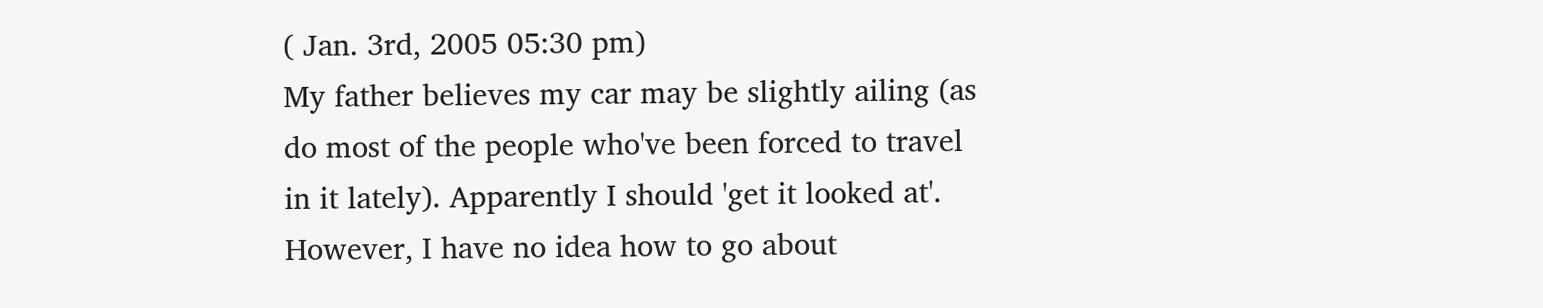( Jan. 3rd, 2005 05:30 pm)
My father believes my car may be slightly ailing (as do most of the people who've been forced to travel in it lately). Apparently I should 'get it looked at'. However, I have no idea how to go about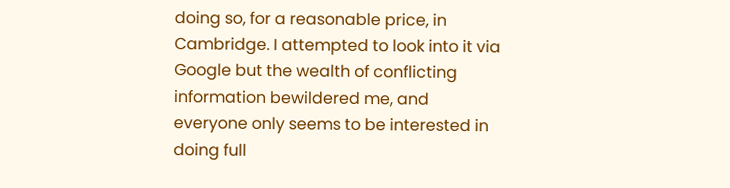doing so, for a reasonable price, in Cambridge. I attempted to look into it via Google but the wealth of conflicting information bewildered me, and everyone only seems to be interested in doing full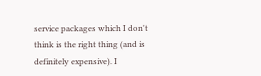service packages which I don't think is the right thing (and is definitely expensive). I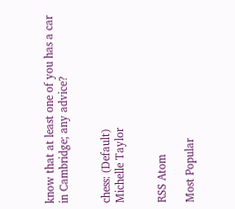know that at least one of you has a car in Cambridge; any advice?


chess: (Default)
Michelle Taylor


RSS Atom

Most Popular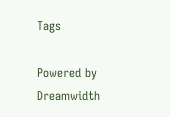Tags

Powered by Dreamwidth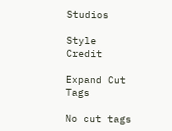Studios

Style Credit

Expand Cut Tags

No cut tags